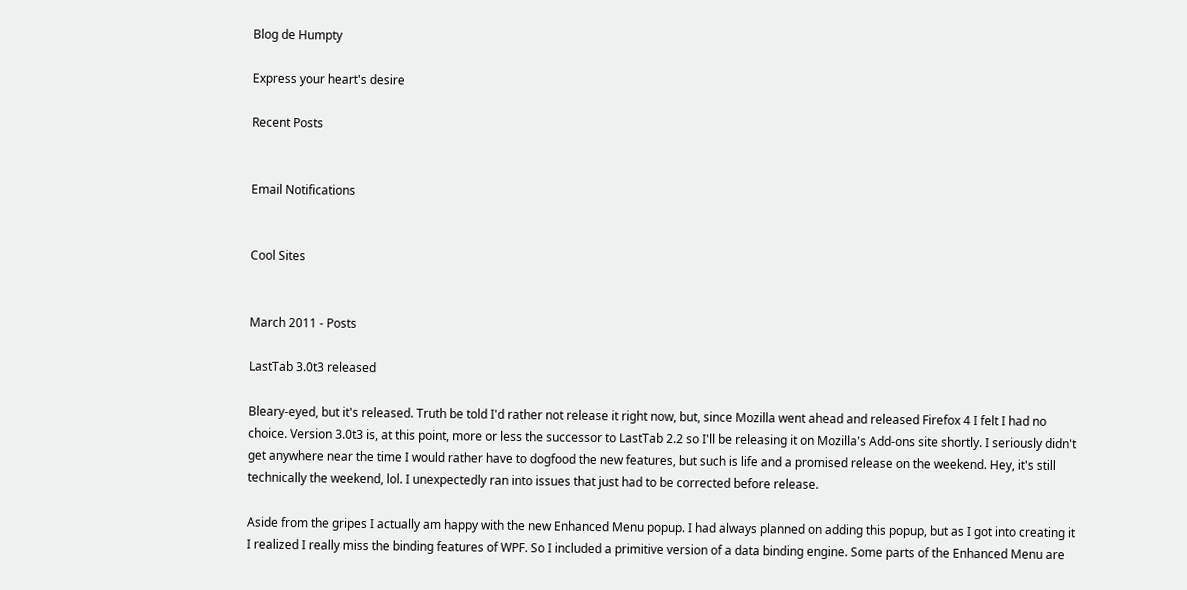Blog de Humpty

Express your heart's desire

Recent Posts


Email Notifications


Cool Sites


March 2011 - Posts

LastTab 3.0t3 released

Bleary-eyed, but it's released. Truth be told I'd rather not release it right now, but, since Mozilla went ahead and released Firefox 4 I felt I had no choice. Version 3.0t3 is, at this point, more or less the successor to LastTab 2.2 so I'll be releasing it on Mozilla's Add-ons site shortly. I seriously didn't get anywhere near the time I would rather have to dogfood the new features, but such is life and a promised release on the weekend. Hey, it's still technically the weekend, lol. I unexpectedly ran into issues that just had to be corrected before release.

Aside from the gripes I actually am happy with the new Enhanced Menu popup. I had always planned on adding this popup, but as I got into creating it I realized I really miss the binding features of WPF. So I included a primitive version of a data binding engine. Some parts of the Enhanced Menu are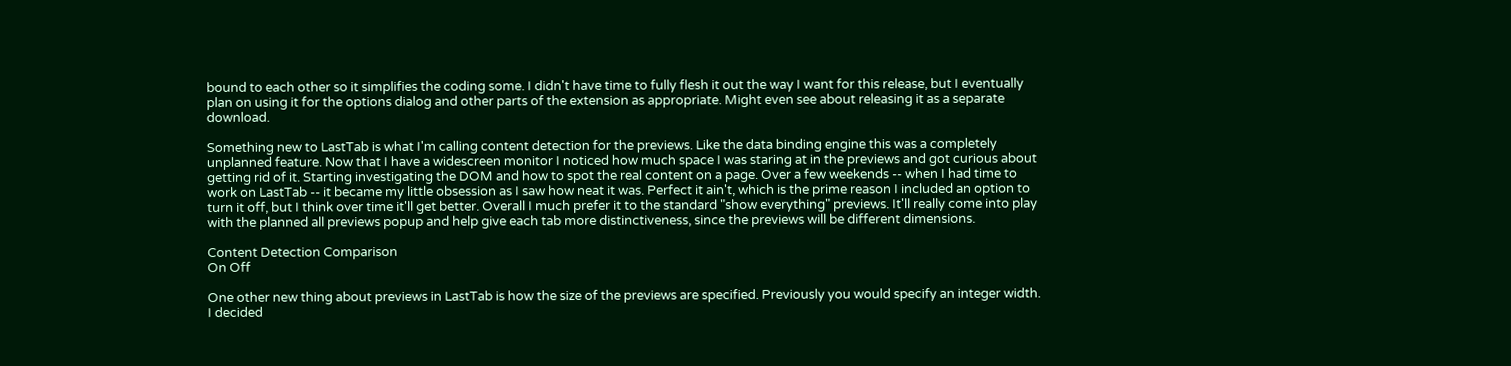bound to each other so it simplifies the coding some. I didn't have time to fully flesh it out the way I want for this release, but I eventually plan on using it for the options dialog and other parts of the extension as appropriate. Might even see about releasing it as a separate download.

Something new to LastTab is what I'm calling content detection for the previews. Like the data binding engine this was a completely unplanned feature. Now that I have a widescreen monitor I noticed how much space I was staring at in the previews and got curious about getting rid of it. Starting investigating the DOM and how to spot the real content on a page. Over a few weekends -- when I had time to work on LastTab -- it became my little obsession as I saw how neat it was. Perfect it ain't, which is the prime reason I included an option to turn it off, but I think over time it'll get better. Overall I much prefer it to the standard "show everything" previews. It'll really come into play with the planned all previews popup and help give each tab more distinctiveness, since the previews will be different dimensions.

Content Detection Comparison
On Off

One other new thing about previews in LastTab is how the size of the previews are specified. Previously you would specify an integer width. I decided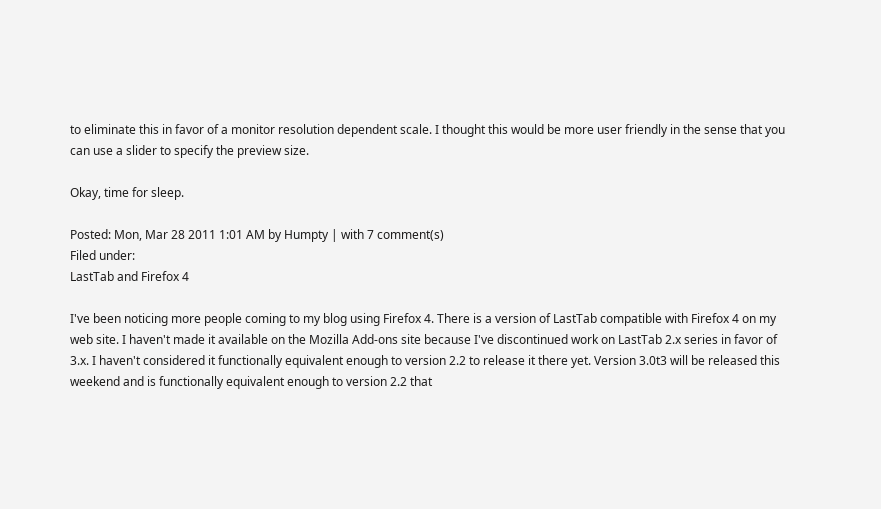to eliminate this in favor of a monitor resolution dependent scale. I thought this would be more user friendly in the sense that you can use a slider to specify the preview size.

Okay, time for sleep.

Posted: Mon, Mar 28 2011 1:01 AM by Humpty | with 7 comment(s)
Filed under:
LastTab and Firefox 4

I've been noticing more people coming to my blog using Firefox 4. There is a version of LastTab compatible with Firefox 4 on my web site. I haven't made it available on the Mozilla Add-ons site because I've discontinued work on LastTab 2.x series in favor of 3.x. I haven't considered it functionally equivalent enough to version 2.2 to release it there yet. Version 3.0t3 will be released this weekend and is functionally equivalent enough to version 2.2 that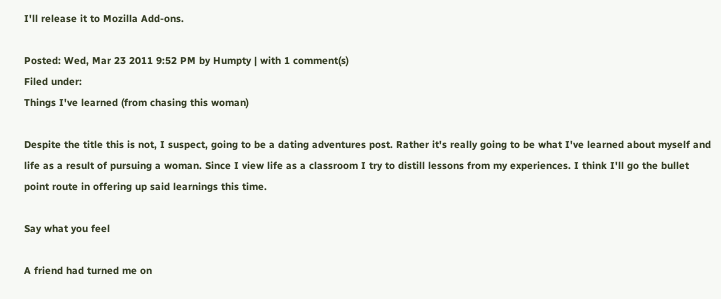I'll release it to Mozilla Add-ons.

Posted: Wed, Mar 23 2011 9:52 PM by Humpty | with 1 comment(s)
Filed under:
Things I've learned (from chasing this woman)

Despite the title this is not, I suspect, going to be a dating adventures post. Rather it's really going to be what I've learned about myself and life as a result of pursuing a woman. Since I view life as a classroom I try to distill lessons from my experiences. I think I'll go the bullet point route in offering up said learnings this time.

Say what you feel

A friend had turned me on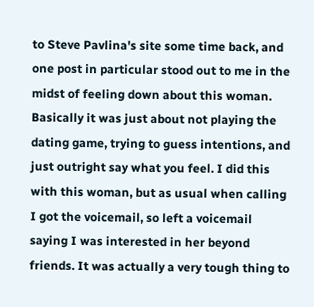to Steve Pavlina's site some time back, and one post in particular stood out to me in the midst of feeling down about this woman. Basically it was just about not playing the dating game, trying to guess intentions, and just outright say what you feel. I did this with this woman, but as usual when calling I got the voicemail, so left a voicemail saying I was interested in her beyond friends. It was actually a very tough thing to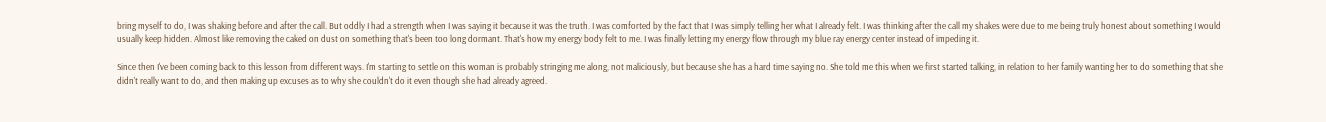bring myself to do, I was shaking before and after the call. But oddly I had a strength when I was saying it because it was the truth. I was comforted by the fact that I was simply telling her what I already felt. I was thinking after the call my shakes were due to me being truly honest about something I would usually keep hidden. Almost like removing the caked on dust on something that's been too long dormant. That's how my energy body felt to me. I was finally letting my energy flow through my blue ray energy center instead of impeding it.

Since then I've been coming back to this lesson from different ways. I'm starting to settle on this woman is probably stringing me along, not maliciously, but because she has a hard time saying no. She told me this when we first started talking, in relation to her family wanting her to do something that she didn't really want to do, and then making up excuses as to why she couldn't do it even though she had already agreed.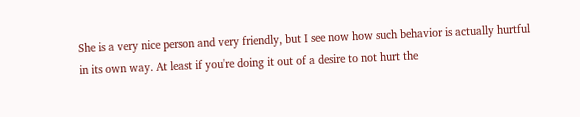She is a very nice person and very friendly, but I see now how such behavior is actually hurtful in its own way. At least if you're doing it out of a desire to not hurt the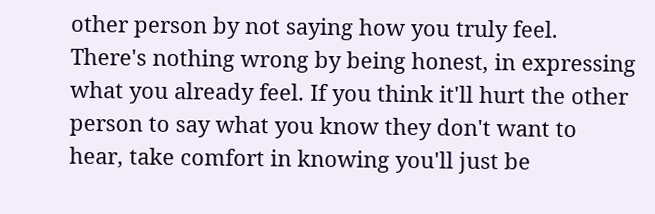other person by not saying how you truly feel. There's nothing wrong by being honest, in expressing what you already feel. If you think it'll hurt the other person to say what you know they don't want to hear, take comfort in knowing you'll just be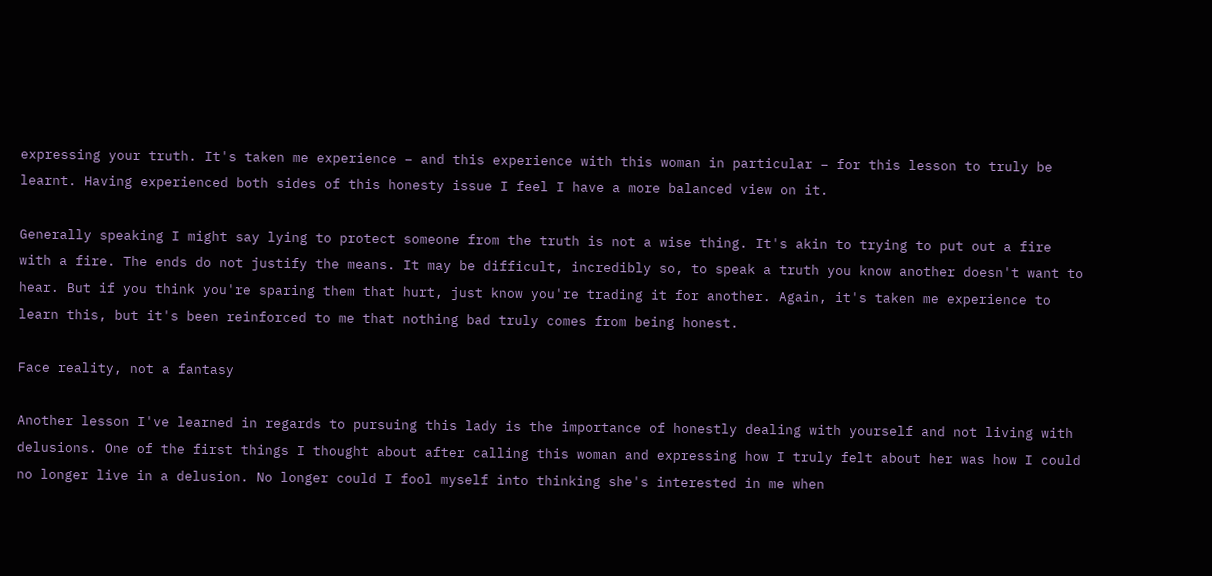expressing your truth. It's taken me experience – and this experience with this woman in particular – for this lesson to truly be learnt. Having experienced both sides of this honesty issue I feel I have a more balanced view on it.

Generally speaking I might say lying to protect someone from the truth is not a wise thing. It's akin to trying to put out a fire with a fire. The ends do not justify the means. It may be difficult, incredibly so, to speak a truth you know another doesn't want to hear. But if you think you're sparing them that hurt, just know you're trading it for another. Again, it's taken me experience to learn this, but it's been reinforced to me that nothing bad truly comes from being honest.

Face reality, not a fantasy

Another lesson I've learned in regards to pursuing this lady is the importance of honestly dealing with yourself and not living with delusions. One of the first things I thought about after calling this woman and expressing how I truly felt about her was how I could no longer live in a delusion. No longer could I fool myself into thinking she's interested in me when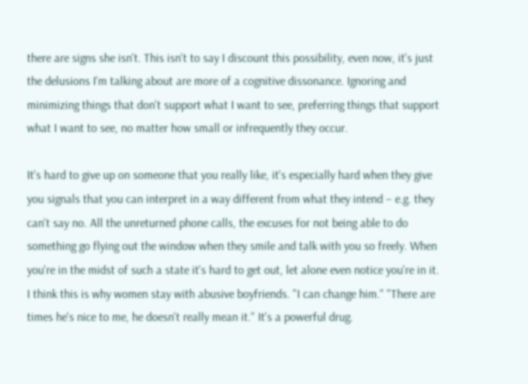there are signs she isn't. This isn't to say I discount this possibility, even now, it's just the delusions I'm talking about are more of a cognitive dissonance. Ignoring and minimizing things that don't support what I want to see, preferring things that support what I want to see, no matter how small or infrequently they occur.

It's hard to give up on someone that you really like, it's especially hard when they give you signals that you can interpret in a way different from what they intend – e.g. they can't say no. All the unreturned phone calls, the excuses for not being able to do something go flying out the window when they smile and talk with you so freely. When you're in the midst of such a state it's hard to get out, let alone even notice you're in it. I think this is why women stay with abusive boyfriends. "I can change him." "There are times he's nice to me, he doesn't really mean it." It's a powerful drug.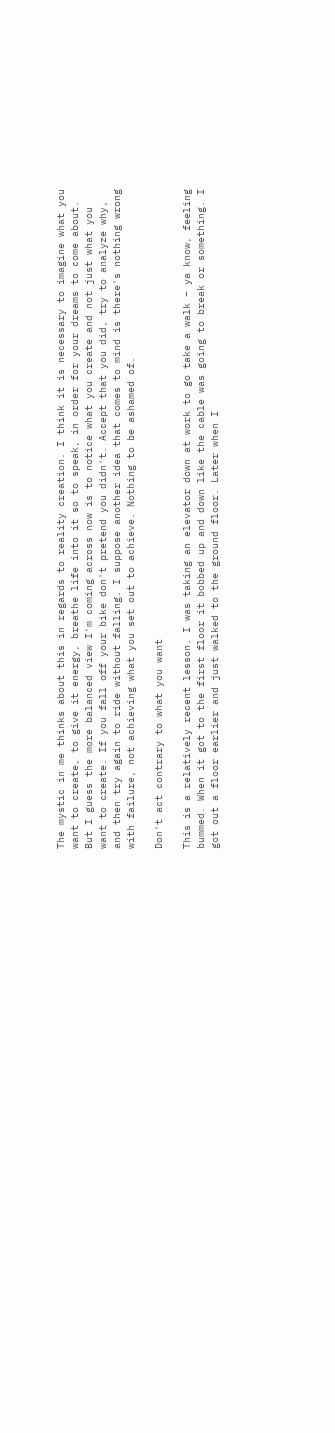The mystic in me thinks about this in regards to reality creation. I think it is necessary to imagine what you want to create, to give it energy, breathe life into it so to speak, in order for your dreams to come about. But I guess the more balanced view I'm coming across now is to notice what you create and not just what you want to create. If you fall off your bike don't pretend you didn't. Accept that you did, try to analyze why, and then try again to ride without falling. I suppose another idea that comes to mind is there's nothing wrong with failure, not achieving what you set out to achieve. Nothing to be ashamed of.

Don't act contrary to what you want

This is a relatively recent lesson. I was taking an elevator down at work to go take a walk – ya know, feeling bummed. When it got to the first floor it bobbed up and down like the cable was going to break or something. I got out a floor earlier and just walked to the ground floor. Later when I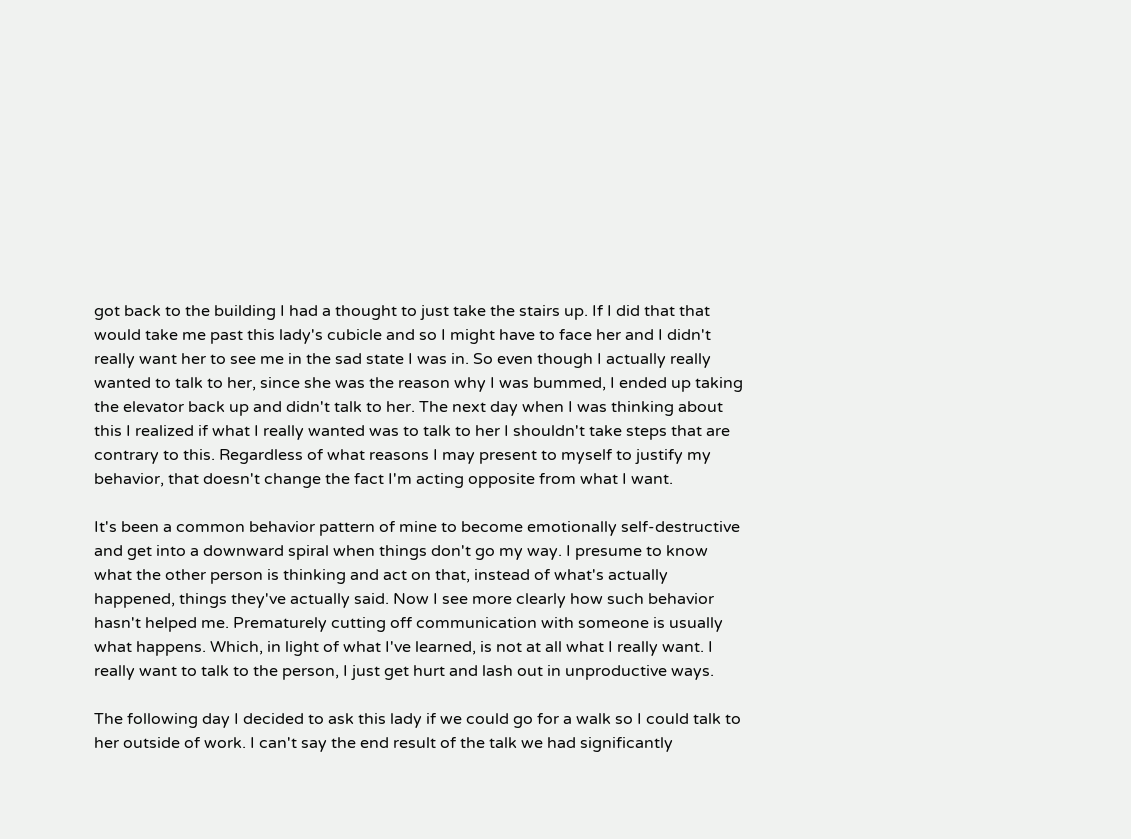got back to the building I had a thought to just take the stairs up. If I did that that would take me past this lady's cubicle and so I might have to face her and I didn't really want her to see me in the sad state I was in. So even though I actually really wanted to talk to her, since she was the reason why I was bummed, I ended up taking the elevator back up and didn't talk to her. The next day when I was thinking about this I realized if what I really wanted was to talk to her I shouldn't take steps that are contrary to this. Regardless of what reasons I may present to myself to justify my behavior, that doesn't change the fact I'm acting opposite from what I want.

It's been a common behavior pattern of mine to become emotionally self-destructive and get into a downward spiral when things don't go my way. I presume to know what the other person is thinking and act on that, instead of what's actually happened, things they've actually said. Now I see more clearly how such behavior hasn't helped me. Prematurely cutting off communication with someone is usually what happens. Which, in light of what I've learned, is not at all what I really want. I really want to talk to the person, I just get hurt and lash out in unproductive ways.

The following day I decided to ask this lady if we could go for a walk so I could talk to her outside of work. I can't say the end result of the talk we had significantly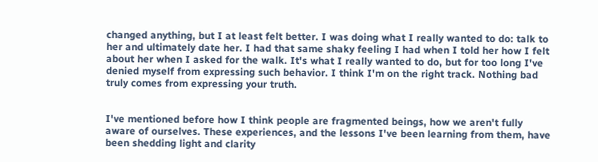changed anything, but I at least felt better. I was doing what I really wanted to do: talk to her and ultimately date her. I had that same shaky feeling I had when I told her how I felt about her when I asked for the walk. It's what I really wanted to do, but for too long I've denied myself from expressing such behavior. I think I'm on the right track. Nothing bad truly comes from expressing your truth.


I've mentioned before how I think people are fragmented beings, how we aren't fully aware of ourselves. These experiences, and the lessons I've been learning from them, have been shedding light and clarity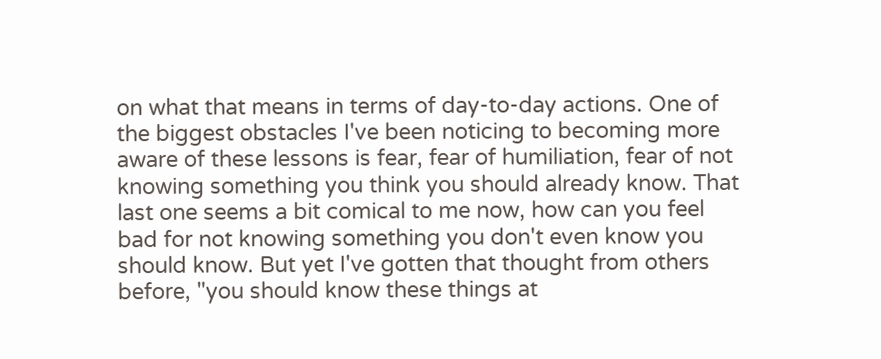on what that means in terms of day-to-day actions. One of the biggest obstacles I've been noticing to becoming more aware of these lessons is fear, fear of humiliation, fear of not knowing something you think you should already know. That last one seems a bit comical to me now, how can you feel bad for not knowing something you don't even know you should know. But yet I've gotten that thought from others before, "you should know these things at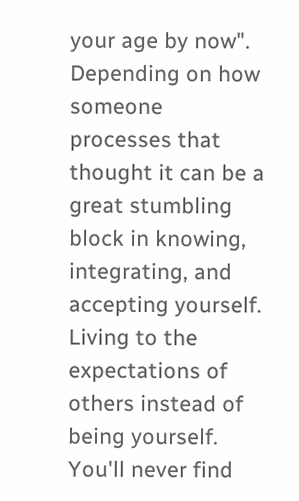your age by now". Depending on how someone processes that thought it can be a great stumbling block in knowing, integrating, and accepting yourself. Living to the expectations of others instead of being yourself. You'll never find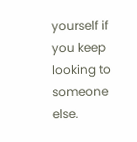yourself if you keep looking to someone else.